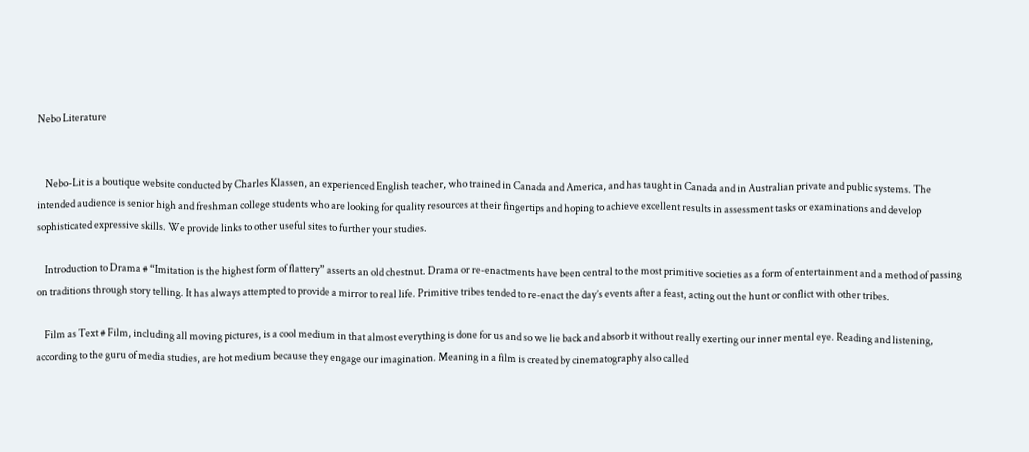Nebo Literature


    Nebo-Lit is a boutique website conducted by Charles Klassen, an experienced English teacher, who trained in Canada and America, and has taught in Canada and in Australian private and public systems. The intended audience is senior high and freshman college students who are looking for quality resources at their fingertips and hoping to achieve excellent results in assessment tasks or examinations and develop sophisticated expressive skills. We provide links to other useful sites to further your studies.

    Introduction to Drama # “Imitation is the highest form of flattery” asserts an old chestnut. Drama or re-enactments have been central to the most primitive societies as a form of entertainment and a method of passing on traditions through story telling. It has always attempted to provide a mirror to real life. Primitive tribes tended to re-enact the day’s events after a feast, acting out the hunt or conflict with other tribes.

    Film as Text # Film, including all moving pictures, is a cool medium in that almost everything is done for us and so we lie back and absorb it without really exerting our inner mental eye. Reading and listening, according to the guru of media studies, are hot medium because they engage our imagination. Meaning in a film is created by cinematography also called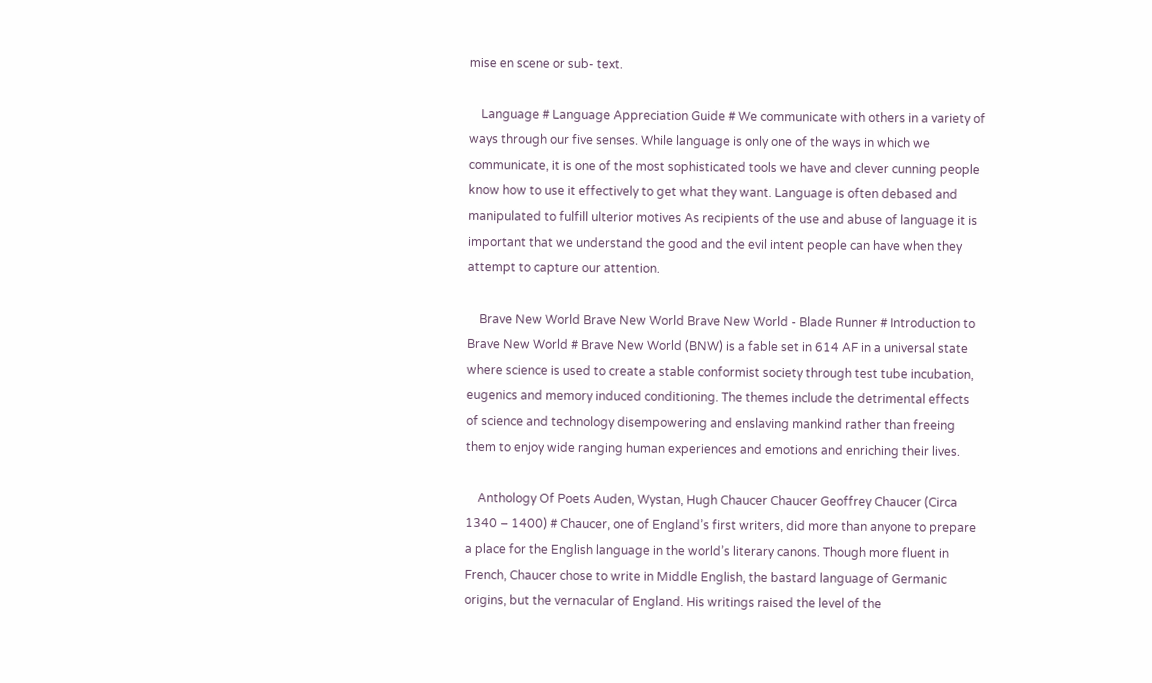mise en scene or sub- text.

    Language # Language Appreciation Guide # We communicate with others in a variety of ways through our five senses. While language is only one of the ways in which we communicate, it is one of the most sophisticated tools we have and clever cunning people know how to use it effectively to get what they want. Language is often debased and manipulated to fulfill ulterior motives As recipients of the use and abuse of language it is important that we understand the good and the evil intent people can have when they attempt to capture our attention.

    Brave New World Brave New World Brave New World - Blade Runner # Introduction to Brave New World # Brave New World (BNW) is a fable set in 614 AF in a universal state where science is used to create a stable conformist society through test tube incubation, eugenics and memory induced conditioning. The themes include the detrimental effects of science and technology disempowering and enslaving mankind rather than freeing them to enjoy wide ranging human experiences and emotions and enriching their lives.

    Anthology Of Poets Auden, Wystan, Hugh Chaucer Chaucer Geoffrey Chaucer (Circa 1340 – 1400) # Chaucer, one of England’s first writers, did more than anyone to prepare a place for the English language in the world’s literary canons. Though more fluent in French, Chaucer chose to write in Middle English, the bastard language of Germanic origins, but the vernacular of England. His writings raised the level of the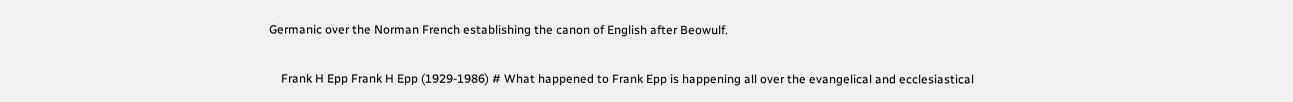Germanic over the Norman French establishing the canon of English after Beowulf.

    Frank H Epp Frank H Epp (1929-1986) # What happened to Frank Epp is happening all over the evangelical and ecclesiastical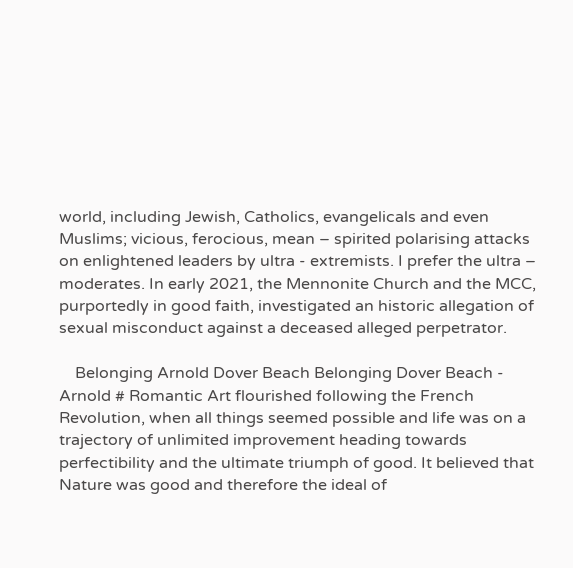world, including Jewish, Catholics, evangelicals and even Muslims; vicious, ferocious, mean – spirited polarising attacks on enlightened leaders by ultra - extremists. I prefer the ultra – moderates. In early 2021, the Mennonite Church and the MCC, purportedly in good faith, investigated an historic allegation of sexual misconduct against a deceased alleged perpetrator.

    Belonging Arnold Dover Beach Belonging Dover Beach - Arnold # Romantic Art flourished following the French Revolution, when all things seemed possible and life was on a trajectory of unlimited improvement heading towards perfectibility and the ultimate triumph of good. It believed that Nature was good and therefore the ideal of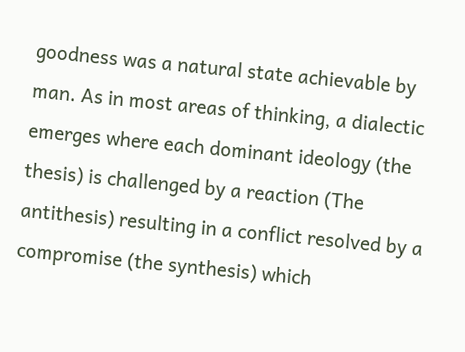goodness was a natural state achievable by man. As in most areas of thinking, a dialectic emerges where each dominant ideology (the thesis) is challenged by a reaction (The antithesis) resulting in a conflict resolved by a compromise (the synthesis) which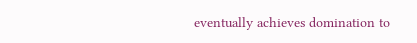eventually achieves domination to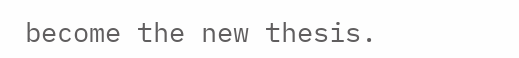become the new thesis.